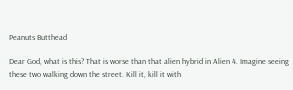Peanuts Butthead

Dear God, what is this? That is worse than that alien hybrid in Alien 4. Imagine seeing these two walking down the street. Kill it, kill it with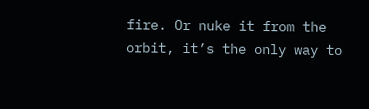fire. Or nuke it from the orbit, it’s the only way to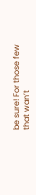be sure! For those few that wan’t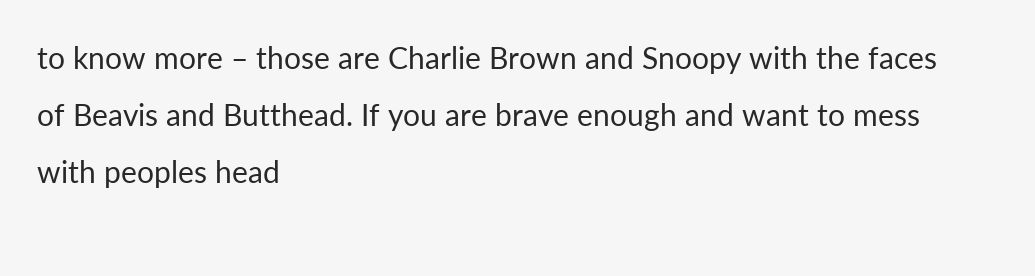to know more – those are Charlie Brown and Snoopy with the faces of Beavis and Butthead. If you are brave enough and want to mess with peoples head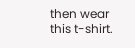then wear this t-shirt.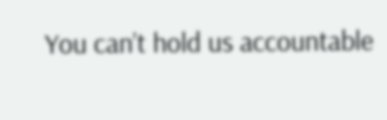You can’t hold us accountable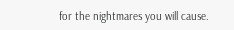for the nightmares you will cause.